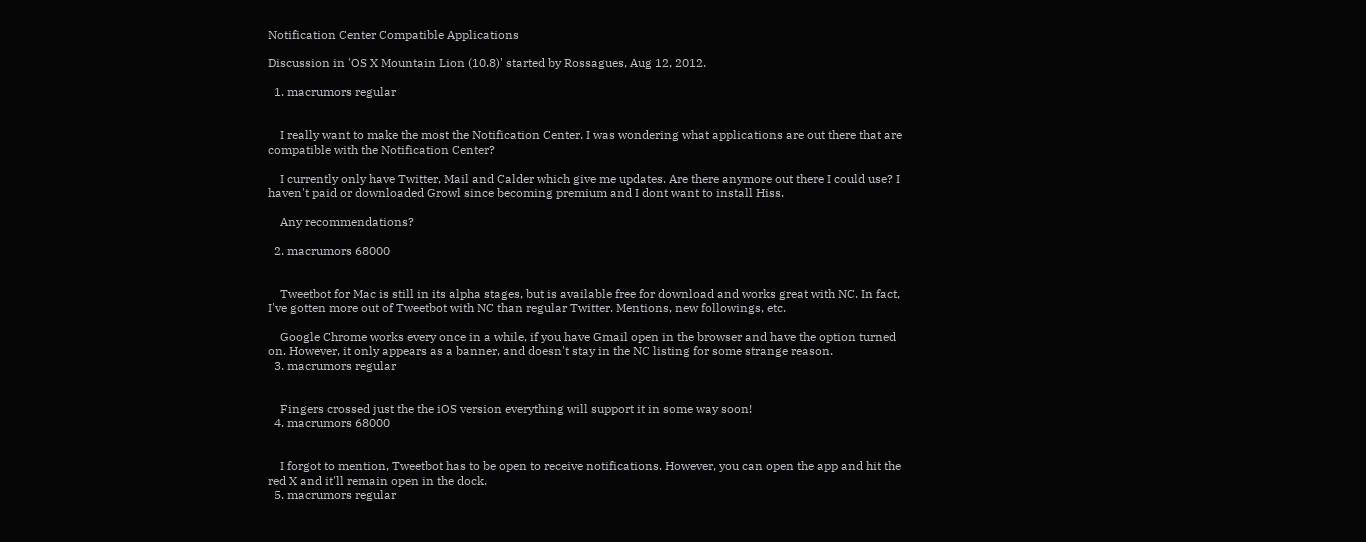Notification Center Compatible Applications

Discussion in 'OS X Mountain Lion (10.8)' started by Rossagues, Aug 12, 2012.

  1. macrumors regular


    I really want to make the most the Notification Center. I was wondering what applications are out there that are compatible with the Notification Center?

    I currently only have Twitter, Mail and Calder which give me updates. Are there anymore out there I could use? I haven't paid or downloaded Growl since becoming premium and I dont want to install Hiss.

    Any recommendations?

  2. macrumors 68000


    Tweetbot for Mac is still in its alpha stages, but is available free for download and works great with NC. In fact, I've gotten more out of Tweetbot with NC than regular Twitter. Mentions, new followings, etc.

    Google Chrome works every once in a while, if you have Gmail open in the browser and have the option turned on. However, it only appears as a banner, and doesn't stay in the NC listing for some strange reason.
  3. macrumors regular


    Fingers crossed just the the iOS version everything will support it in some way soon!
  4. macrumors 68000


    I forgot to mention, Tweetbot has to be open to receive notifications. However, you can open the app and hit the red X and it'll remain open in the dock.
  5. macrumors regular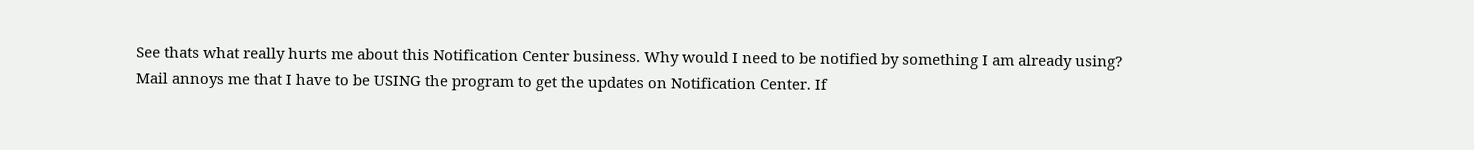See thats what really hurts me about this Notification Center business. Why would I need to be notified by something I am already using? Mail annoys me that I have to be USING the program to get the updates on Notification Center. If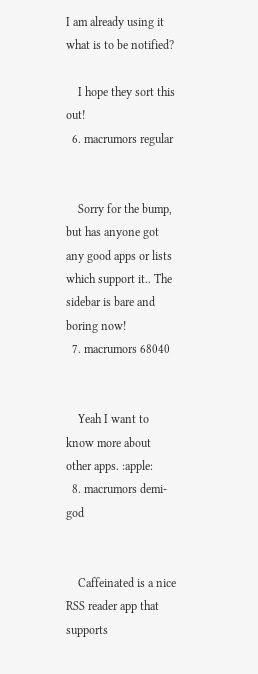I am already using it what is to be notified?

    I hope they sort this out!
  6. macrumors regular


    Sorry for the bump, but has anyone got any good apps or lists which support it.. The sidebar is bare and boring now!
  7. macrumors 68040


    Yeah I want to know more about other apps. :apple:
  8. macrumors demi-god


    Caffeinated is a nice RSS reader app that supports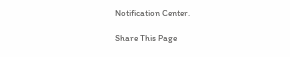Notification Center.

Share This Page